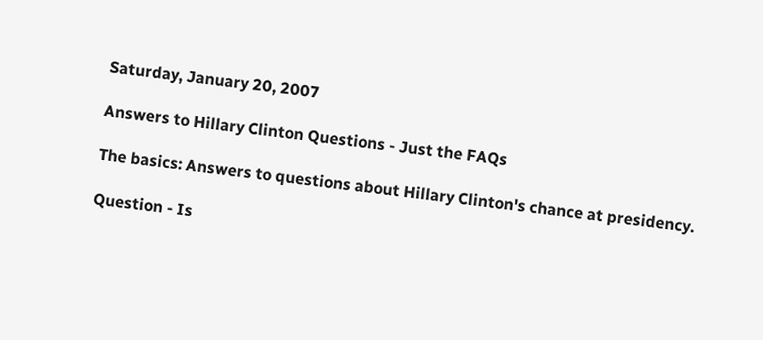Saturday, January 20, 2007

Answers to Hillary Clinton Questions - Just the FAQs

The basics: Answers to questions about Hillary Clinton's chance at presidency.

Question - Is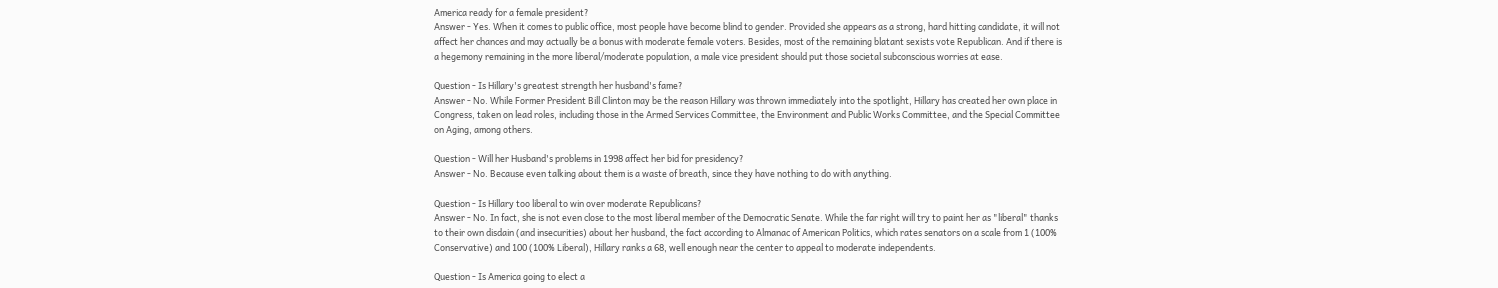America ready for a female president?
Answer - Yes. When it comes to public office, most people have become blind to gender. Provided she appears as a strong, hard hitting candidate, it will not affect her chances and may actually be a bonus with moderate female voters. Besides, most of the remaining blatant sexists vote Republican. And if there is a hegemony remaining in the more liberal/moderate population, a male vice president should put those societal subconscious worries at ease.

Question - Is Hillary's greatest strength her husband's fame?
Answer - No. While Former President Bill Clinton may be the reason Hillary was thrown immediately into the spotlight, Hillary has created her own place in Congress, taken on lead roles, including those in the Armed Services Committee, the Environment and Public Works Committee, and the Special Committee on Aging, among others.

Question - Will her Husband's problems in 1998 affect her bid for presidency?
Answer - No. Because even talking about them is a waste of breath, since they have nothing to do with anything.

Question - Is Hillary too liberal to win over moderate Republicans?
Answer - No. In fact, she is not even close to the most liberal member of the Democratic Senate. While the far right will try to paint her as "liberal" thanks to their own disdain (and insecurities) about her husband, the fact according to Almanac of American Politics, which rates senators on a scale from 1 (100% Conservative) and 100 (100% Liberal), Hillary ranks a 68, well enough near the center to appeal to moderate independents.

Question - Is America going to elect a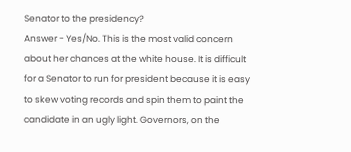Senator to the presidency?
Answer - Yes/No. This is the most valid concern about her chances at the white house. It is difficult for a Senator to run for president because it is easy to skew voting records and spin them to paint the candidate in an ugly light. Governors, on the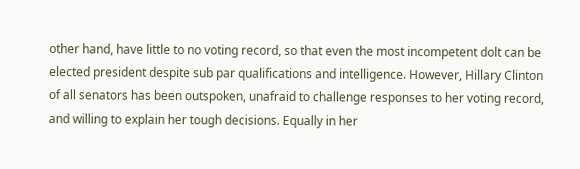other hand, have little to no voting record, so that even the most incompetent dolt can be elected president despite sub par qualifications and intelligence. However, Hillary Clinton of all senators has been outspoken, unafraid to challenge responses to her voting record, and willing to explain her tough decisions. Equally in her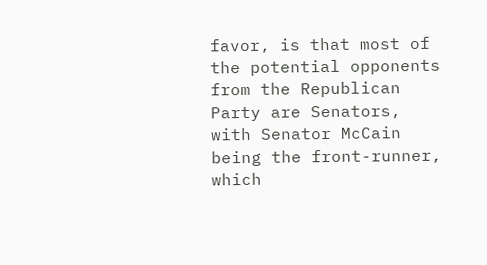favor, is that most of the potential opponents from the Republican Party are Senators, with Senator McCain being the front-runner, which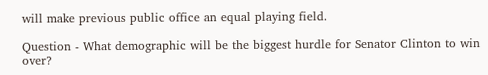will make previous public office an equal playing field.

Question - What demographic will be the biggest hurdle for Senator Clinton to win over?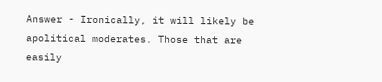Answer - Ironically, it will likely be apolitical moderates. Those that are easily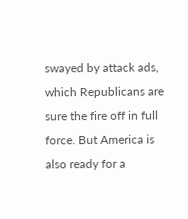swayed by attack ads, which Republicans are sure the fire off in full force. But America is also ready for a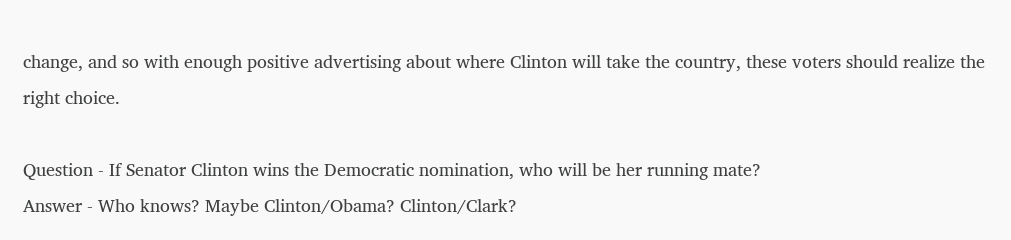change, and so with enough positive advertising about where Clinton will take the country, these voters should realize the right choice.

Question - If Senator Clinton wins the Democratic nomination, who will be her running mate?
Answer - Who knows? Maybe Clinton/Obama? Clinton/Clark?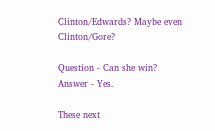Clinton/Edwards? Maybe even Clinton/Gore?

Question - Can she win?
Answer - Yes.

These next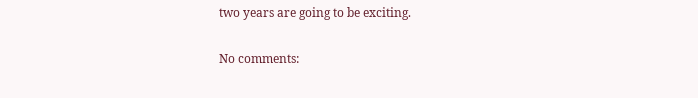two years are going to be exciting.

No comments: